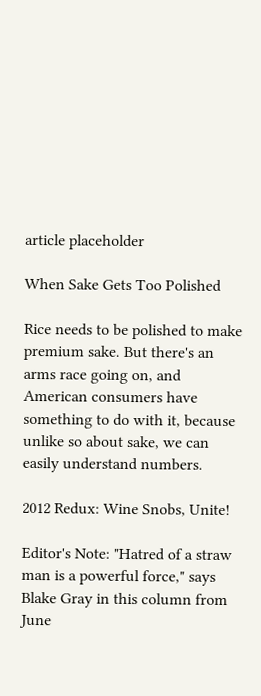article placeholder

When Sake Gets Too Polished

Rice needs to be polished to make premium sake. But there's an arms race going on, and American consumers have something to do with it, because unlike so about sake, we can easily understand numbers.

2012 Redux: Wine Snobs, Unite!

Editor's Note: "Hatred of a straw man is a powerful force," says Blake Gray in this column from June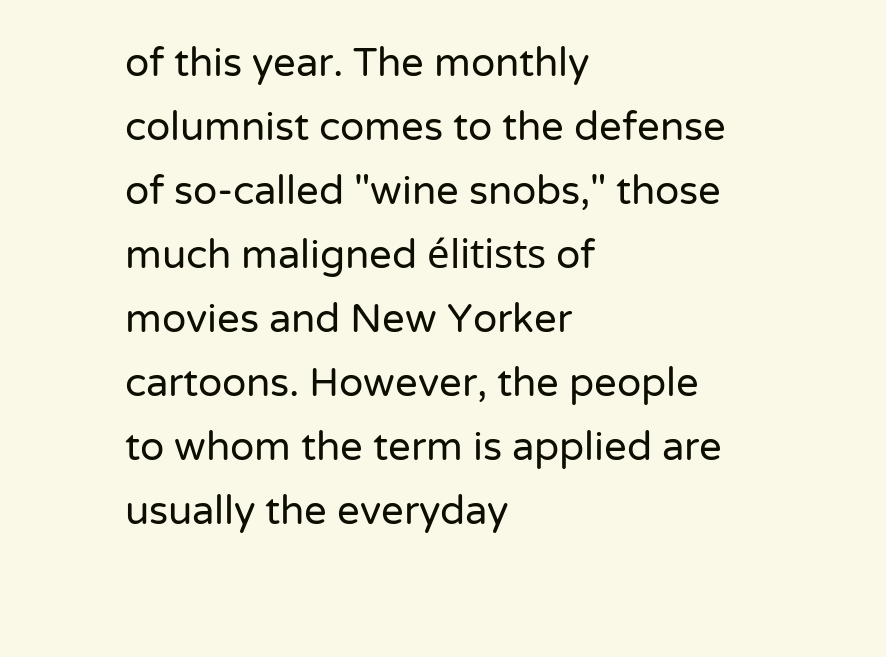of this year. The monthly columnist comes to the defense of so-called "wine snobs," those much maligned élitists of movies and New Yorker cartoons. However, the people to whom the term is applied are usually the everyday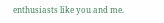enthusiasts like you and me.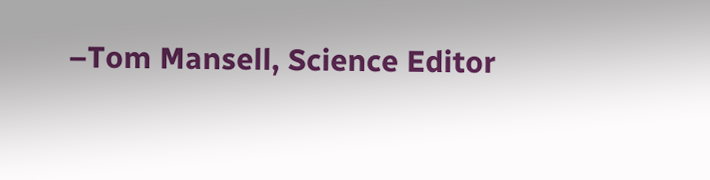–Tom Mansell, Science Editor